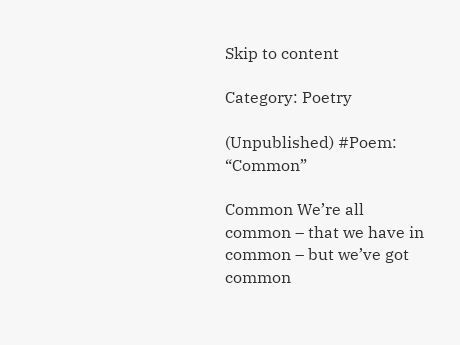Skip to content

Category: Poetry

(Unpublished) #Poem: “Common”

Common We’re all common – that we have in common – but we’ve got common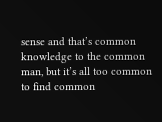sense and that’s common knowledge to the common man, but it’s all too common to find common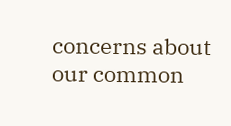concerns about our common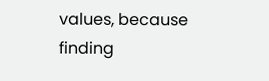values, because finding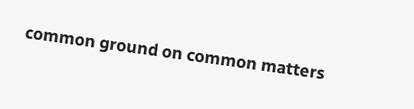common ground on common matters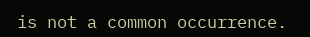is not a common occurrence.